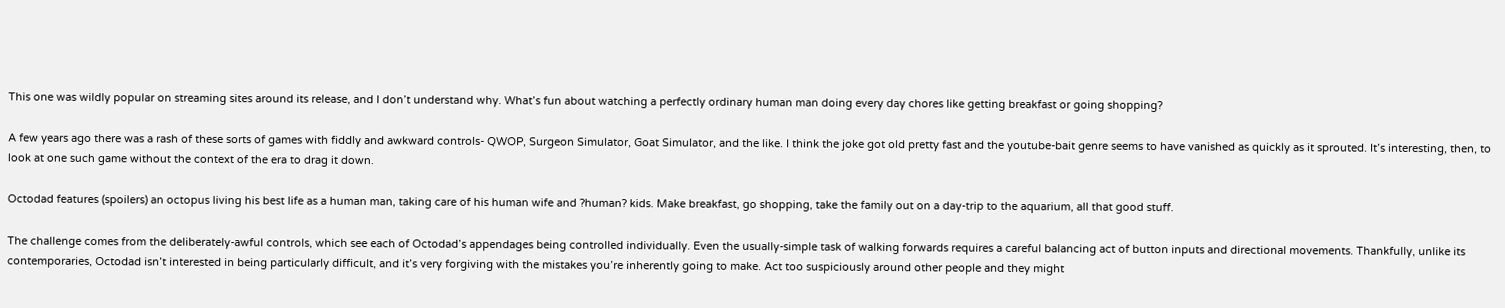This one was wildly popular on streaming sites around its release, and I don’t understand why. What’s fun about watching a perfectly ordinary human man doing every day chores like getting breakfast or going shopping?

A few years ago there was a rash of these sorts of games with fiddly and awkward controls- QWOP, Surgeon Simulator, Goat Simulator, and the like. I think the joke got old pretty fast and the youtube-bait genre seems to have vanished as quickly as it sprouted. It’s interesting, then, to look at one such game without the context of the era to drag it down.

Octodad features (spoilers) an octopus living his best life as a human man, taking care of his human wife and ?human? kids. Make breakfast, go shopping, take the family out on a day-trip to the aquarium, all that good stuff.

The challenge comes from the deliberately-awful controls, which see each of Octodad’s appendages being controlled individually. Even the usually-simple task of walking forwards requires a careful balancing act of button inputs and directional movements. Thankfully, unlike its contemporaries, Octodad isn’t interested in being particularly difficult, and it’s very forgiving with the mistakes you’re inherently going to make. Act too suspiciously around other people and they might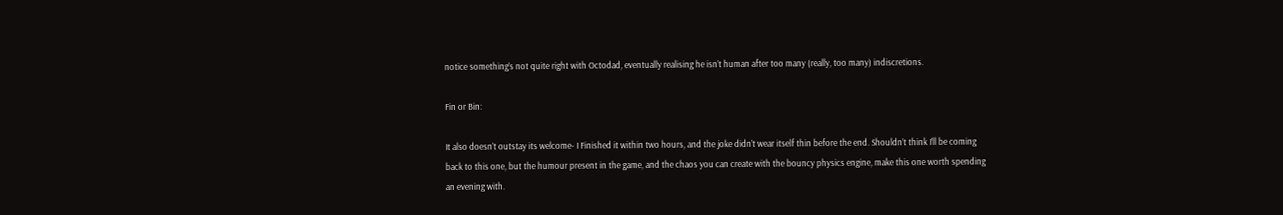notice something’s not quite right with Octodad, eventually realising he isn’t human after too many (really, too many) indiscretions.

Fin or Bin:

It also doesn’t outstay its welcome- I Finished it within two hours, and the joke didn’t wear itself thin before the end. Shouldn’t think I’ll be coming back to this one, but the humour present in the game, and the chaos you can create with the bouncy physics engine, make this one worth spending an evening with.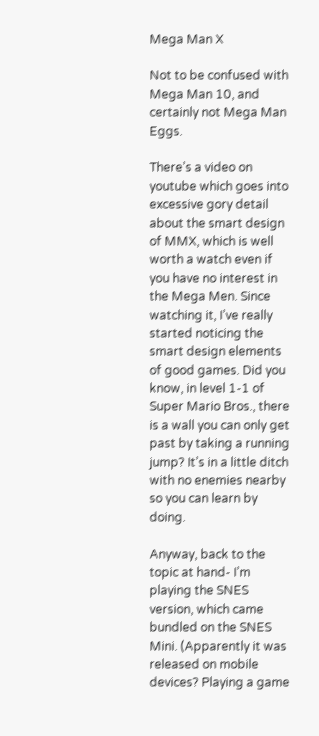Mega Man X

Not to be confused with Mega Man 10, and certainly not Mega Man Eggs.

There’s a video on youtube which goes into excessive gory detail about the smart design of MMX, which is well worth a watch even if you have no interest in the Mega Men. Since watching it, I’ve really started noticing the smart design elements of good games. Did you know, in level 1-1 of Super Mario Bros., there is a wall you can only get past by taking a running jump? It’s in a little ditch with no enemies nearby so you can learn by doing.

Anyway, back to the topic at hand- I’m playing the SNES version, which came bundled on the SNES Mini. (Apparently it was released on mobile devices? Playing a game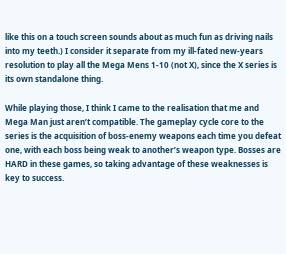like this on a touch screen sounds about as much fun as driving nails into my teeth.) I consider it separate from my ill-fated new-years resolution to play all the Mega Mens 1-10 (not X), since the X series is its own standalone thing.

While playing those, I think I came to the realisation that me and Mega Man just aren’t compatible. The gameplay cycle core to the series is the acquisition of boss-enemy weapons each time you defeat one, with each boss being weak to another’s weapon type. Bosses are HARD in these games, so taking advantage of these weaknesses is key to success.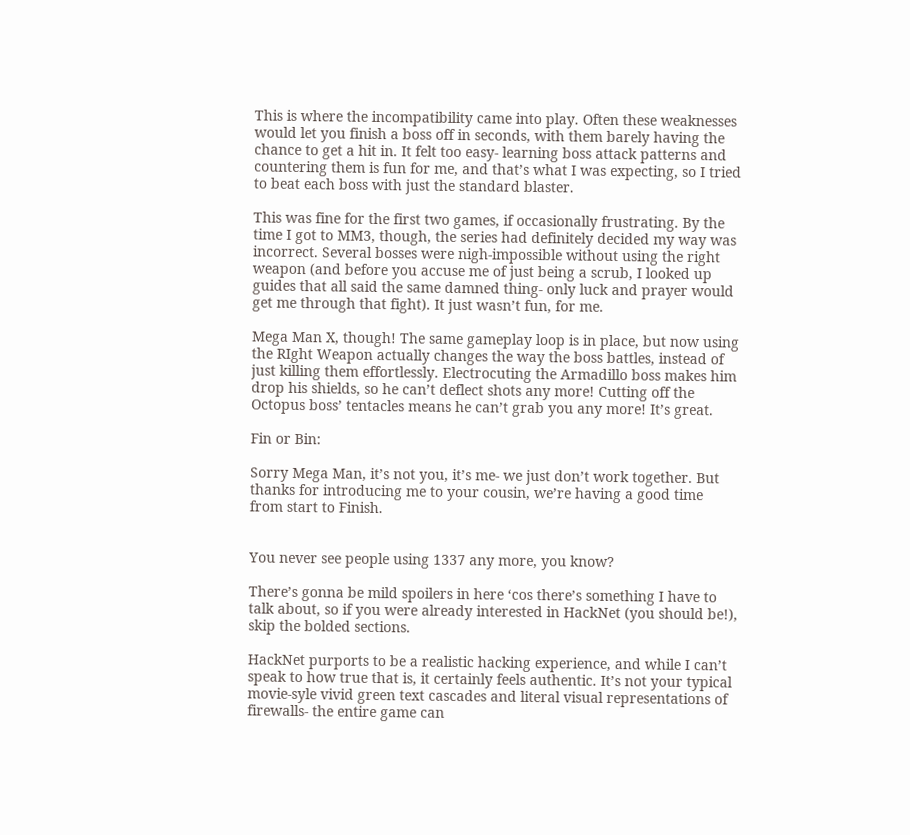This is where the incompatibility came into play. Often these weaknesses would let you finish a boss off in seconds, with them barely having the chance to get a hit in. It felt too easy- learning boss attack patterns and countering them is fun for me, and that’s what I was expecting, so I tried to beat each boss with just the standard blaster.

This was fine for the first two games, if occasionally frustrating. By the time I got to MM3, though, the series had definitely decided my way was incorrect. Several bosses were nigh-impossible without using the right weapon (and before you accuse me of just being a scrub, I looked up guides that all said the same damned thing- only luck and prayer would get me through that fight). It just wasn’t fun, for me.

Mega Man X, though! The same gameplay loop is in place, but now using the RIght Weapon actually changes the way the boss battles, instead of just killing them effortlessly. Electrocuting the Armadillo boss makes him drop his shields, so he can’t deflect shots any more! Cutting off the Octopus boss’ tentacles means he can’t grab you any more! It’s great.

Fin or Bin:

Sorry Mega Man, it’s not you, it’s me- we just don’t work together. But thanks for introducing me to your cousin, we’re having a good time from start to Finish.


You never see people using 1337 any more, you know?

There’s gonna be mild spoilers in here ‘cos there’s something I have to talk about, so if you were already interested in HackNet (you should be!), skip the bolded sections.

HackNet purports to be a realistic hacking experience, and while I can’t speak to how true that is, it certainly feels authentic. It’s not your typical movie-syle vivid green text cascades and literal visual representations of firewalls- the entire game can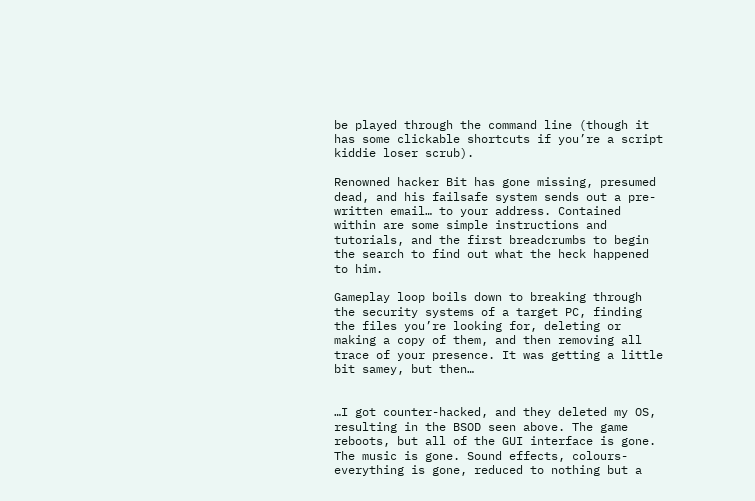be played through the command line (though it has some clickable shortcuts if you’re a script kiddie loser scrub).

Renowned hacker Bit has gone missing, presumed dead, and his failsafe system sends out a pre-written email… to your address. Contained within are some simple instructions and tutorials, and the first breadcrumbs to begin the search to find out what the heck happened to him.

Gameplay loop boils down to breaking through the security systems of a target PC, finding the files you’re looking for, deleting or making a copy of them, and then removing all trace of your presence. It was getting a little bit samey, but then…


…I got counter-hacked, and they deleted my OS, resulting in the BSOD seen above. The game reboots, but all of the GUI interface is gone. The music is gone. Sound effects, colours- everything is gone, reduced to nothing but a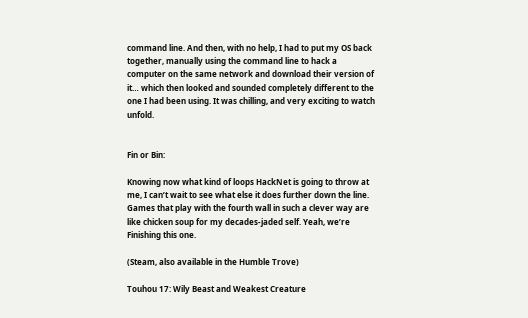command line. And then, with no help, I had to put my OS back together, manually using the command line to hack a computer on the same network and download their version of it… which then looked and sounded completely different to the one I had been using. It was chilling, and very exciting to watch unfold.


Fin or Bin:

Knowing now what kind of loops HackNet is going to throw at me, I can’t wait to see what else it does further down the line. Games that play with the fourth wall in such a clever way are like chicken soup for my decades-jaded self. Yeah, we’re Finishing this one.

(Steam, also available in the Humble Trove)

Touhou 17: Wily Beast and Weakest Creature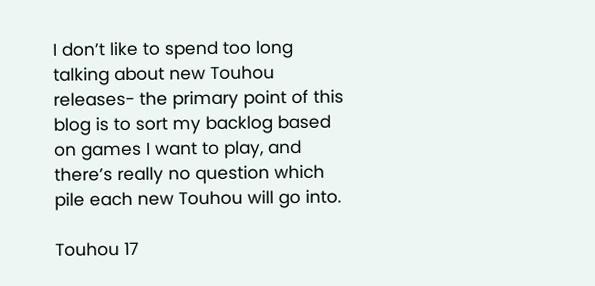I don’t like to spend too long talking about new Touhou releases- the primary point of this blog is to sort my backlog based on games I want to play, and there’s really no question which pile each new Touhou will go into.

Touhou 17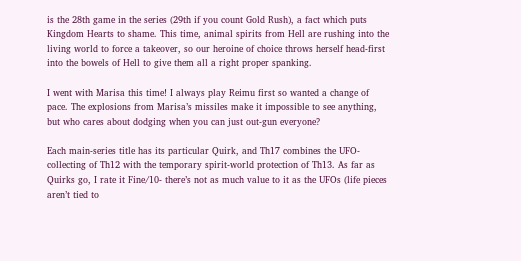is the 28th game in the series (29th if you count Gold Rush), a fact which puts Kingdom Hearts to shame. This time, animal spirits from Hell are rushing into the living world to force a takeover, so our heroine of choice throws herself head-first into the bowels of Hell to give them all a right proper spanking.

I went with Marisa this time! I always play Reimu first so wanted a change of pace. The explosions from Marisa’s missiles make it impossible to see anything, but who cares about dodging when you can just out-gun everyone?

Each main-series title has its particular Quirk, and Th17 combines the UFO-collecting of Th12 with the temporary spirit-world protection of Th13. As far as Quirks go, I rate it Fine/10- there’s not as much value to it as the UFOs (life pieces aren’t tied to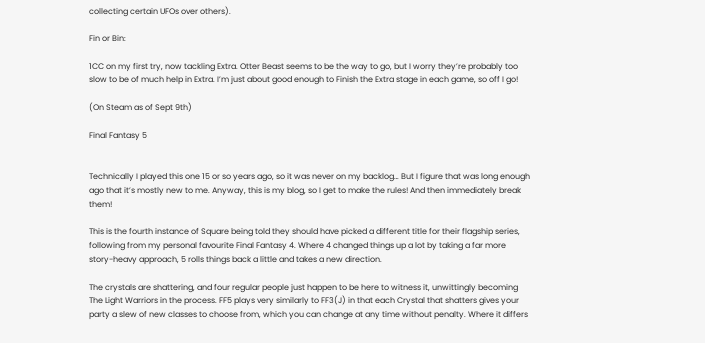collecting certain UFOs over others).

Fin or Bin:

1CC on my first try, now tackling Extra. Otter Beast seems to be the way to go, but I worry they’re probably too slow to be of much help in Extra. I’m just about good enough to Finish the Extra stage in each game, so off I go!

(On Steam as of Sept 9th)

Final Fantasy 5


Technically I played this one 15 or so years ago, so it was never on my backlog… But I figure that was long enough ago that it’s mostly new to me. Anyway, this is my blog, so I get to make the rules! And then immediately break them!

This is the fourth instance of Square being told they should have picked a different title for their flagship series, following from my personal favourite Final Fantasy 4. Where 4 changed things up a lot by taking a far more story-heavy approach, 5 rolls things back a little and takes a new direction.

The crystals are shattering, and four regular people just happen to be here to witness it, unwittingly becoming The Light Warriors in the process. FF5 plays very similarly to FF3(J) in that each Crystal that shatters gives your party a slew of new classes to choose from, which you can change at any time without penalty. Where it differs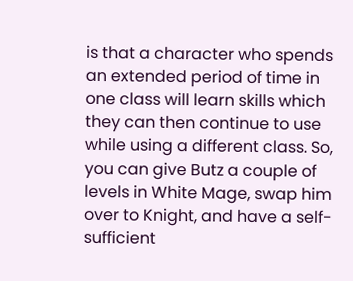is that a character who spends an extended period of time in one class will learn skills which they can then continue to use while using a different class. So, you can give Butz a couple of levels in White Mage, swap him over to Knight, and have a self-sufficient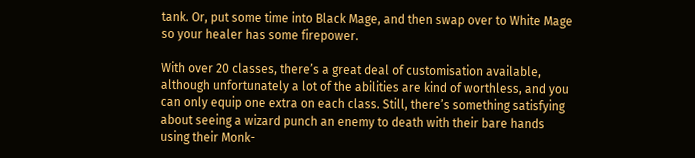tank. Or, put some time into Black Mage, and then swap over to White Mage so your healer has some firepower.

With over 20 classes, there’s a great deal of customisation available, although unfortunately a lot of the abilities are kind of worthless, and you can only equip one extra on each class. Still, there’s something satisfying about seeing a wizard punch an enemy to death with their bare hands using their Monk-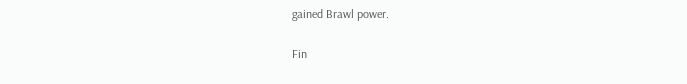gained Brawl power.

Fin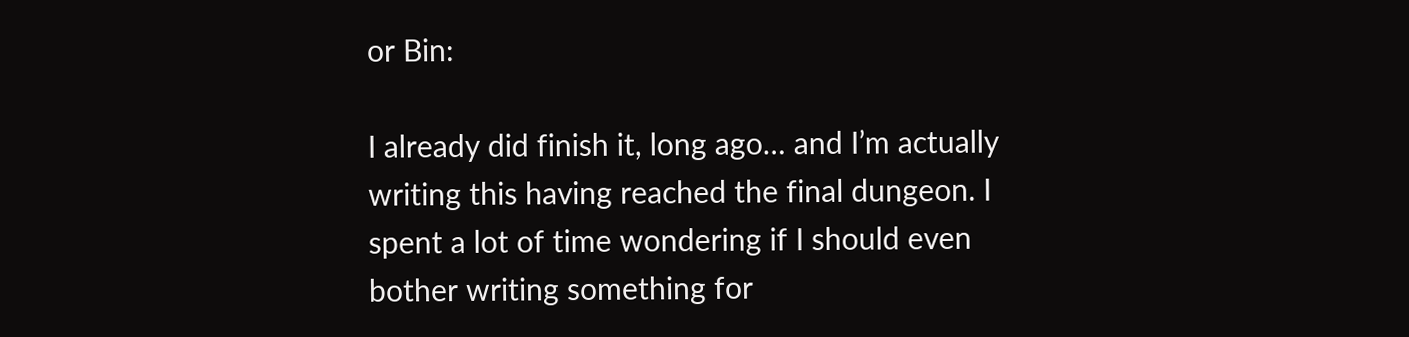or Bin:

I already did finish it, long ago… and I’m actually writing this having reached the final dungeon. I spent a lot of time wondering if I should even bother writing something for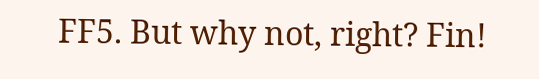FF5. But why not, right? Fin!